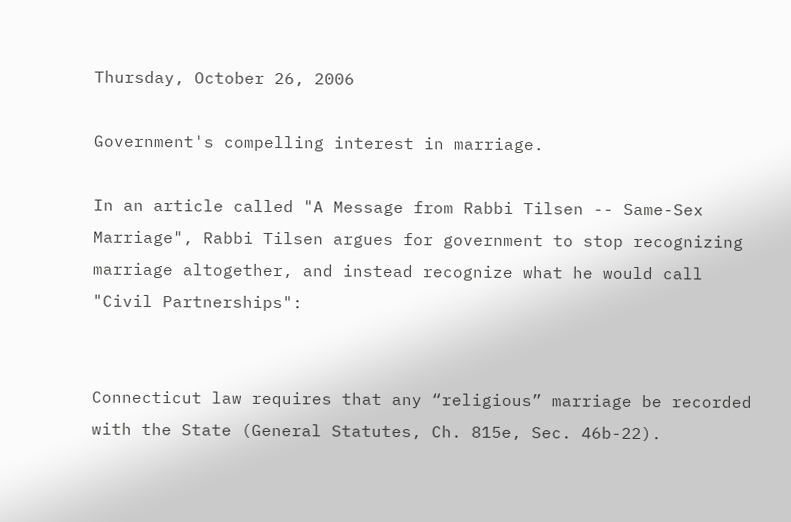Thursday, October 26, 2006

Government's compelling interest in marriage.

In an article called "A Message from Rabbi Tilsen -- Same-Sex Marriage", Rabbi Tilsen argues for government to stop recognizing marriage altogether, and instead recognize what he would call "Civil Partnerships":


Connecticut law requires that any “religious” marriage be recorded with the State (General Statutes, Ch. 815e, Sec. 46b-22).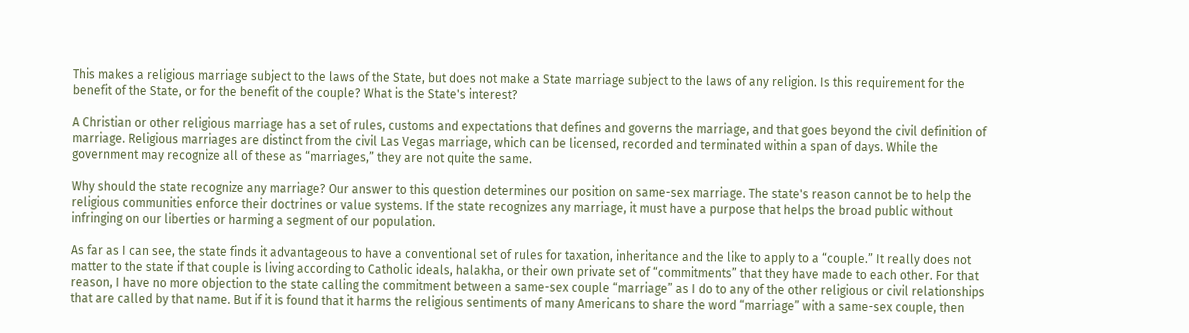This makes a religious marriage subject to the laws of the State, but does not make a State marriage subject to the laws of any religion. Is this requirement for the benefit of the State, or for the benefit of the couple? What is the State's interest?

A Christian or other religious marriage has a set of rules, customs and expectations that defines and governs the marriage, and that goes beyond the civil definition of marriage. Religious marriages are distinct from the civil Las Vegas marriage, which can be licensed, recorded and terminated within a span of days. While the government may recognize all of these as “marriages,” they are not quite the same.

Why should the state recognize any marriage? Our answer to this question determines our position on same-sex marriage. The state's reason cannot be to help the religious communities enforce their doctrines or value systems. If the state recognizes any marriage, it must have a purpose that helps the broad public without infringing on our liberties or harming a segment of our population.

As far as I can see, the state finds it advantageous to have a conventional set of rules for taxation, inheritance and the like to apply to a “couple.” It really does not matter to the state if that couple is living according to Catholic ideals, halakha, or their own private set of “commitments” that they have made to each other. For that reason, I have no more objection to the state calling the commitment between a same-sex couple “marriage” as I do to any of the other religious or civil relationships that are called by that name. But if it is found that it harms the religious sentiments of many Americans to share the word “marriage” with a same-sex couple, then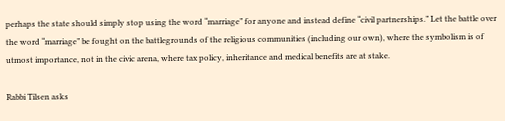perhaps the state should simply stop using the word “marriage” for anyone and instead define “civil partnerships.” Let the battle over the word “marriage” be fought on the battlegrounds of the religious communities (including our own), where the symbolism is of utmost importance, not in the civic arena, where tax policy, inheritance and medical benefits are at stake.

Rabbi Tilsen asks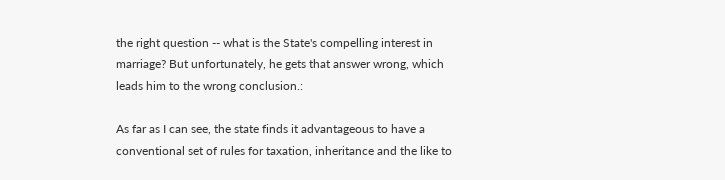the right question -- what is the State's compelling interest in marriage? But unfortunately, he gets that answer wrong, which leads him to the wrong conclusion.:

As far as I can see, the state finds it advantageous to have a conventional set of rules for taxation, inheritance and the like to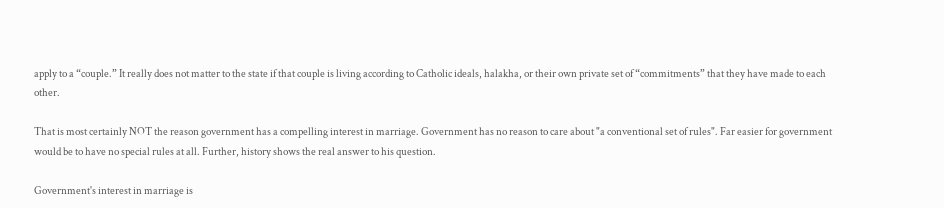apply to a “couple.” It really does not matter to the state if that couple is living according to Catholic ideals, halakha, or their own private set of “commitments” that they have made to each other.

That is most certainly NOT the reason government has a compelling interest in marriage. Government has no reason to care about "a conventional set of rules". Far easier for government would be to have no special rules at all. Further, history shows the real answer to his question.

Government's interest in marriage is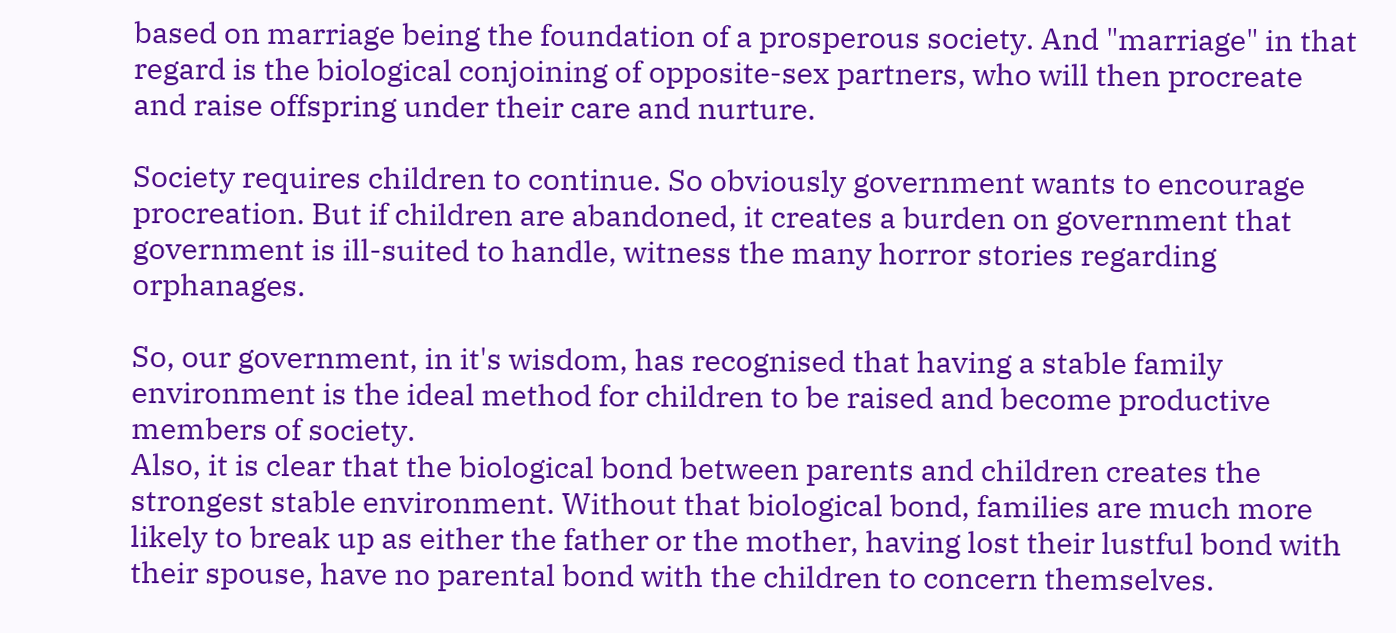based on marriage being the foundation of a prosperous society. And "marriage" in that regard is the biological conjoining of opposite-sex partners, who will then procreate and raise offspring under their care and nurture.

Society requires children to continue. So obviously government wants to encourage procreation. But if children are abandoned, it creates a burden on government that government is ill-suited to handle, witness the many horror stories regarding orphanages.

So, our government, in it's wisdom, has recognised that having a stable family environment is the ideal method for children to be raised and become productive members of society.
Also, it is clear that the biological bond between parents and children creates the strongest stable environment. Without that biological bond, families are much more likely to break up as either the father or the mother, having lost their lustful bond with their spouse, have no parental bond with the children to concern themselves.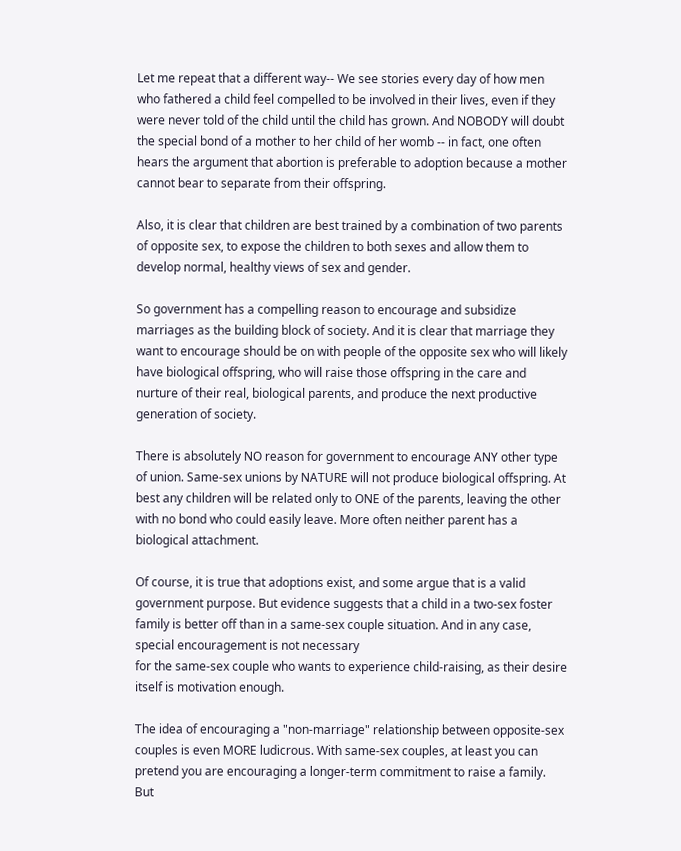Let me repeat that a different way-- We see stories every day of how men who fathered a child feel compelled to be involved in their lives, even if they were never told of the child until the child has grown. And NOBODY will doubt the special bond of a mother to her child of her womb -- in fact, one often hears the argument that abortion is preferable to adoption because a mother cannot bear to separate from their offspring.

Also, it is clear that children are best trained by a combination of two parents of opposite sex, to expose the children to both sexes and allow them to develop normal, healthy views of sex and gender.

So government has a compelling reason to encourage and subsidize marriages as the building block of society. And it is clear that marriage they want to encourage should be on with people of the opposite sex who will likely have biological offspring, who will raise those offspring in the care and nurture of their real, biological parents, and produce the next productive generation of society.

There is absolutely NO reason for government to encourage ANY other type of union. Same-sex unions by NATURE will not produce biological offspring. At best any children will be related only to ONE of the parents, leaving the other with no bond who could easily leave. More often neither parent has a biological attachment.

Of course, it is true that adoptions exist, and some argue that is a valid government purpose. But evidence suggests that a child in a two-sex foster family is better off than in a same-sex couple situation. And in any case, special encouragement is not necessary
for the same-sex couple who wants to experience child-raising, as their desire itself is motivation enough.

The idea of encouraging a "non-marriage" relationship between opposite-sex couples is even MORE ludicrous. With same-sex couples, at least you can pretend you are encouraging a longer-term commitment to raise a family. But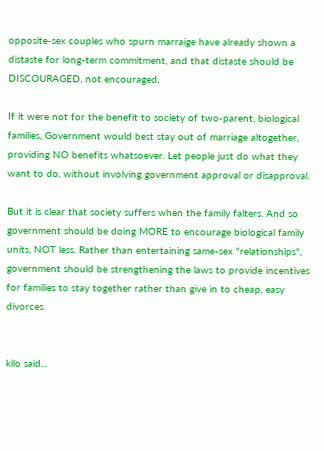opposite-sex couples who spurn marraige have already shown a distaste for long-term commitment, and that distaste should be DISCOURAGED, not encouraged.

If it were not for the benefit to society of two-parent, biological families, Government would best stay out of marriage altogether, providing NO benefits whatsoever. Let people just do what they want to do, without involving government approval or disapproval.

But it is clear that society suffers when the family falters. And so government should be doing MORE to encourage biological family units, NOT less. Rather than entertaining same-sex "relationships", government should be strengthening the laws to provide incentives for families to stay together rather than give in to cheap, easy divorces.


kilo said...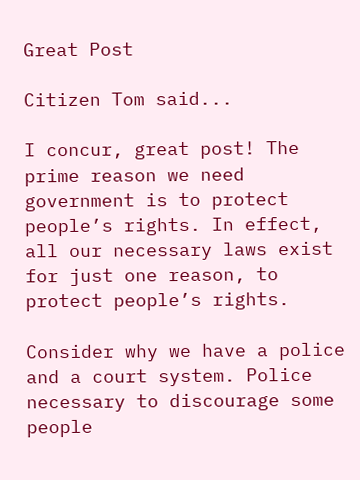Great Post

Citizen Tom said...

I concur, great post! The prime reason we need government is to protect people’s rights. In effect, all our necessary laws exist for just one reason, to protect people’s rights.

Consider why we have a police and a court system. Police necessary to discourage some people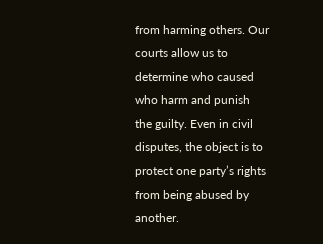from harming others. Our courts allow us to determine who caused who harm and punish the guilty. Even in civil disputes, the object is to protect one party’s rights from being abused by another.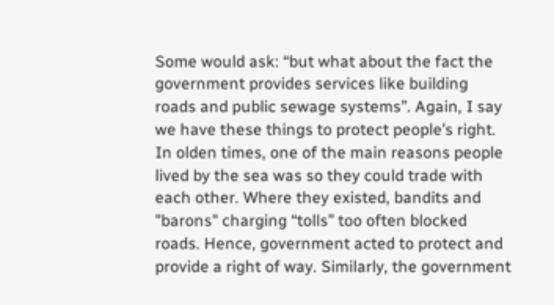Some would ask: “but what about the fact the government provides services like building roads and public sewage systems”. Again, I say we have these things to protect people’s right. In olden times, one of the main reasons people lived by the sea was so they could trade with each other. Where they existed, bandits and "barons" charging “tolls” too often blocked roads. Hence, government acted to protect and provide a right of way. Similarly, the government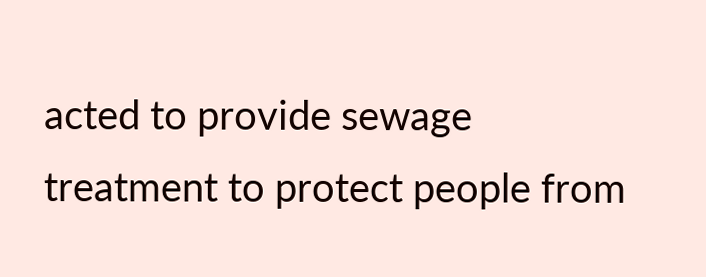acted to provide sewage treatment to protect people from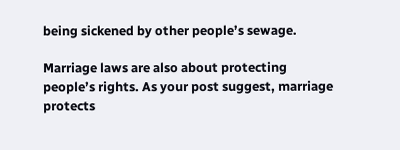being sickened by other people’s sewage.

Marriage laws are also about protecting people’s rights. As your post suggest, marriage protects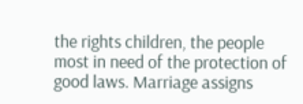the rights children, the people most in need of the protection of good laws. Marriage assigns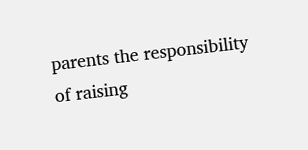parents the responsibility of raising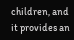children, and it provides an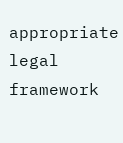appropriate legal framework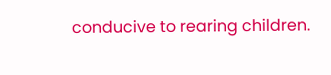conducive to rearing children.